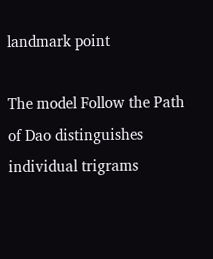landmark point

The model Follow the Path of Dao distinguishes individual trigrams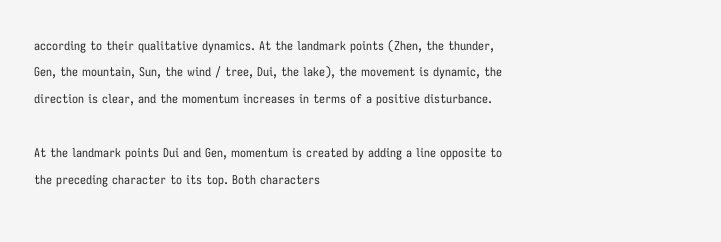according to their qualitative dynamics. At the landmark points (Zhen, the thunder, Gen, the mountain, Sun, the wind / tree, Dui, the lake), the movement is dynamic, the direction is clear, and the momentum increases in terms of a positive disturbance.

At the landmark points Dui and Gen, momentum is created by adding a line opposite to the preceding character to its top. Both characters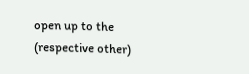open up to the (respective other)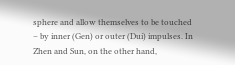sphere and allow themselves to be touched – by inner (Gen) or outer (Dui) impulses. In Zhen and Sun, on the other hand,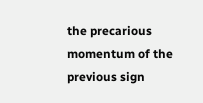the precarious momentum of the previous sign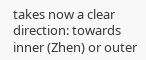takes now a clear direction: towards inner (Zhen) or outer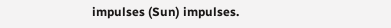impulses (Sun) impulses.